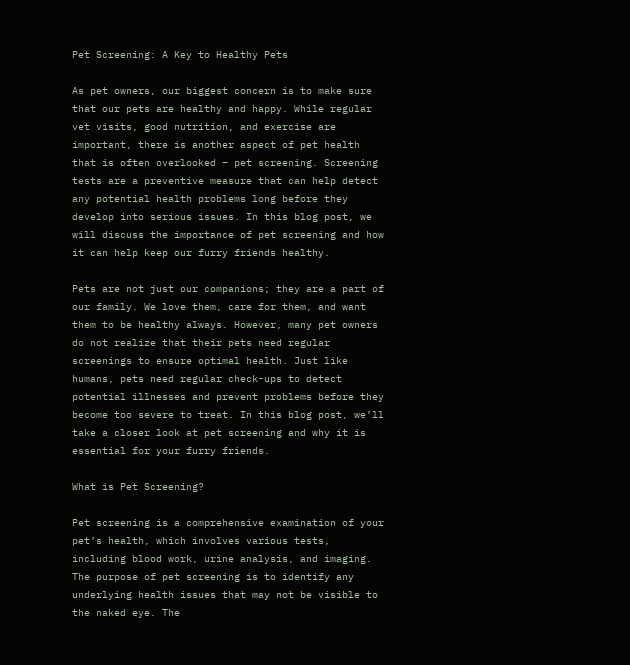Pet Screening: A Key to Healthy Pets

As pet owners, our biggest concern is to make sure that our pets are healthy and happy. While regular vet visits, good nutrition, and exercise are important, there is another aspect of pet health that is often overlooked – pet screening. Screening tests are a preventive measure that can help detect any potential health problems long before they develop into serious issues. In this blog post, we will discuss the importance of pet screening and how it can help keep our furry friends healthy.

Pets are not just our companions; they are a part of our family. We love them, care for them, and want them to be healthy always. However, many pet owners do not realize that their pets need regular screenings to ensure optimal health. Just like humans, pets need regular check-ups to detect potential illnesses and prevent problems before they become too severe to treat. In this blog post, we’ll take a closer look at pet screening and why it is essential for your furry friends.

What is Pet Screening?

Pet screening is a comprehensive examination of your pet’s health, which involves various tests, including blood work, urine analysis, and imaging. The purpose of pet screening is to identify any underlying health issues that may not be visible to the naked eye. The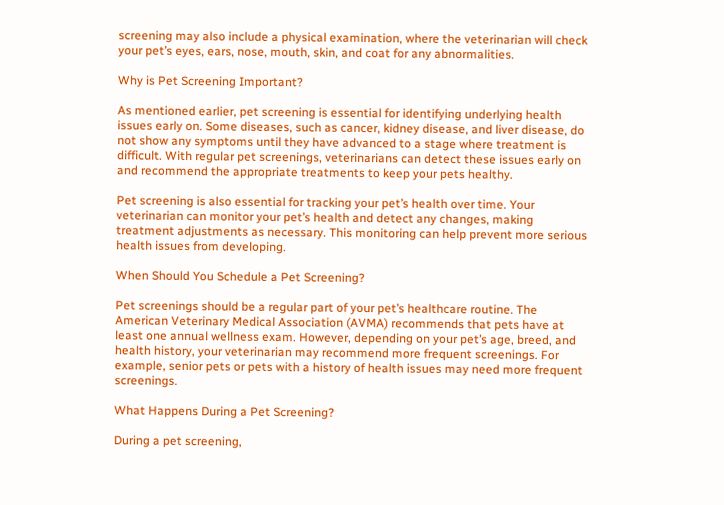screening may also include a physical examination, where the veterinarian will check your pet’s eyes, ears, nose, mouth, skin, and coat for any abnormalities.

Why is Pet Screening Important?

As mentioned earlier, pet screening is essential for identifying underlying health issues early on. Some diseases, such as cancer, kidney disease, and liver disease, do not show any symptoms until they have advanced to a stage where treatment is difficult. With regular pet screenings, veterinarians can detect these issues early on and recommend the appropriate treatments to keep your pets healthy.

Pet screening is also essential for tracking your pet’s health over time. Your veterinarian can monitor your pet’s health and detect any changes, making treatment adjustments as necessary. This monitoring can help prevent more serious health issues from developing.

When Should You Schedule a Pet Screening?

Pet screenings should be a regular part of your pet’s healthcare routine. The American Veterinary Medical Association (AVMA) recommends that pets have at least one annual wellness exam. However, depending on your pet’s age, breed, and health history, your veterinarian may recommend more frequent screenings. For example, senior pets or pets with a history of health issues may need more frequent screenings.

What Happens During a Pet Screening?

During a pet screening,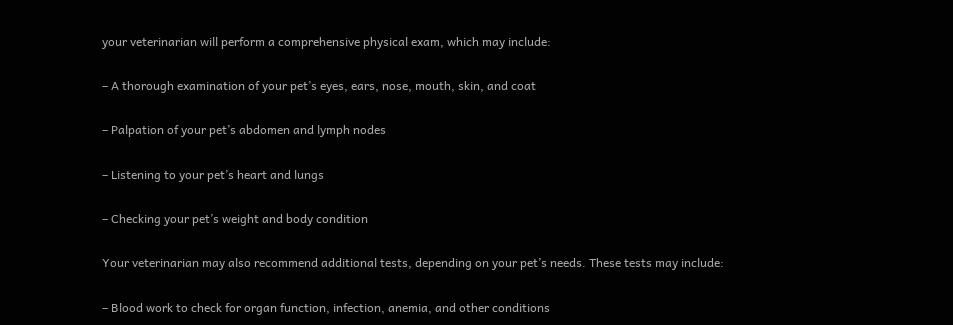your veterinarian will perform a comprehensive physical exam, which may include:

– A thorough examination of your pet’s eyes, ears, nose, mouth, skin, and coat

– Palpation of your pet’s abdomen and lymph nodes

– Listening to your pet’s heart and lungs

– Checking your pet’s weight and body condition

Your veterinarian may also recommend additional tests, depending on your pet’s needs. These tests may include:

– Blood work to check for organ function, infection, anemia, and other conditions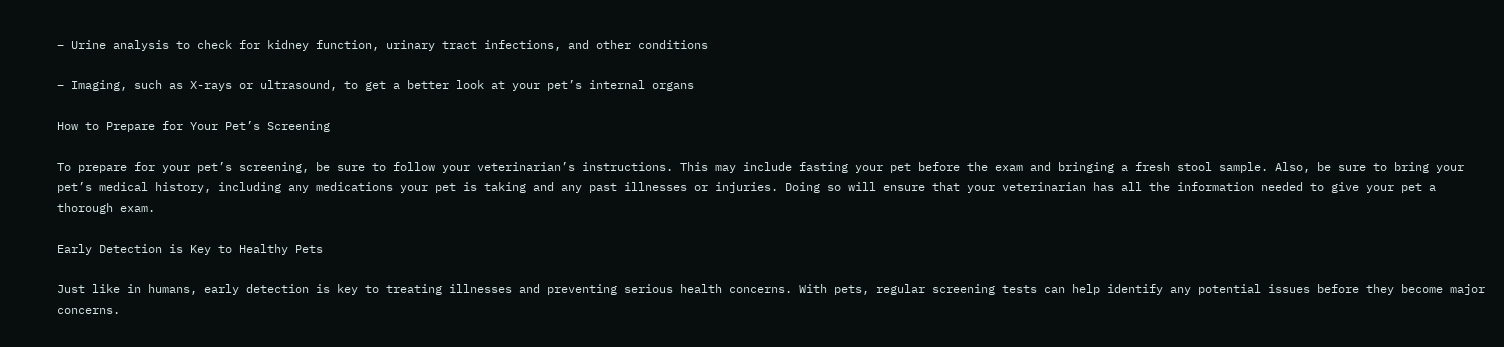– Urine analysis to check for kidney function, urinary tract infections, and other conditions

– Imaging, such as X-rays or ultrasound, to get a better look at your pet’s internal organs

How to Prepare for Your Pet’s Screening

To prepare for your pet’s screening, be sure to follow your veterinarian’s instructions. This may include fasting your pet before the exam and bringing a fresh stool sample. Also, be sure to bring your pet’s medical history, including any medications your pet is taking and any past illnesses or injuries. Doing so will ensure that your veterinarian has all the information needed to give your pet a thorough exam.

Early Detection is Key to Healthy Pets

Just like in humans, early detection is key to treating illnesses and preventing serious health concerns. With pets, regular screening tests can help identify any potential issues before they become major concerns.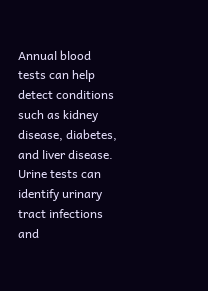Annual blood tests can help detect conditions such as kidney disease, diabetes, and liver disease. Urine tests can identify urinary tract infections and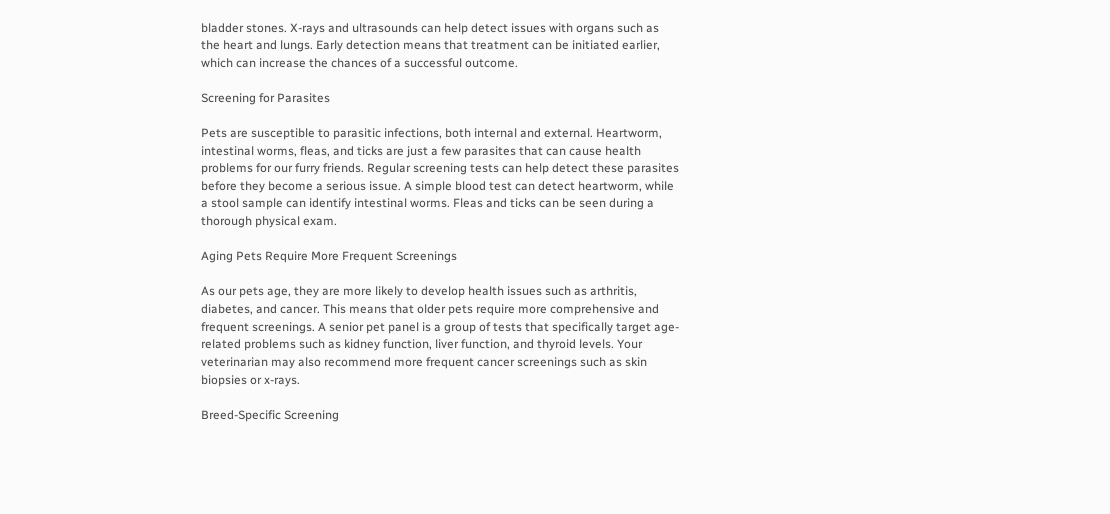bladder stones. X-rays and ultrasounds can help detect issues with organs such as the heart and lungs. Early detection means that treatment can be initiated earlier, which can increase the chances of a successful outcome.

Screening for Parasites

Pets are susceptible to parasitic infections, both internal and external. Heartworm, intestinal worms, fleas, and ticks are just a few parasites that can cause health problems for our furry friends. Regular screening tests can help detect these parasites before they become a serious issue. A simple blood test can detect heartworm, while a stool sample can identify intestinal worms. Fleas and ticks can be seen during a thorough physical exam.

Aging Pets Require More Frequent Screenings

As our pets age, they are more likely to develop health issues such as arthritis, diabetes, and cancer. This means that older pets require more comprehensive and frequent screenings. A senior pet panel is a group of tests that specifically target age-related problems such as kidney function, liver function, and thyroid levels. Your veterinarian may also recommend more frequent cancer screenings such as skin biopsies or x-rays.

Breed-Specific Screening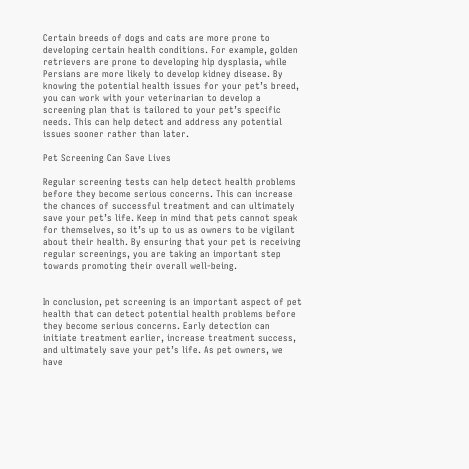Certain breeds of dogs and cats are more prone to developing certain health conditions. For example, golden retrievers are prone to developing hip dysplasia, while Persians are more likely to develop kidney disease. By knowing the potential health issues for your pet’s breed, you can work with your veterinarian to develop a screening plan that is tailored to your pet’s specific needs. This can help detect and address any potential issues sooner rather than later.

Pet Screening Can Save Lives

Regular screening tests can help detect health problems before they become serious concerns. This can increase the chances of successful treatment and can ultimately save your pet’s life. Keep in mind that pets cannot speak for themselves, so it’s up to us as owners to be vigilant about their health. By ensuring that your pet is receiving regular screenings, you are taking an important step towards promoting their overall well-being.


In conclusion, pet screening is an important aspect of pet health that can detect potential health problems before they become serious concerns. Early detection can initiate treatment earlier, increase treatment success, and ultimately save your pet’s life. As pet owners, we have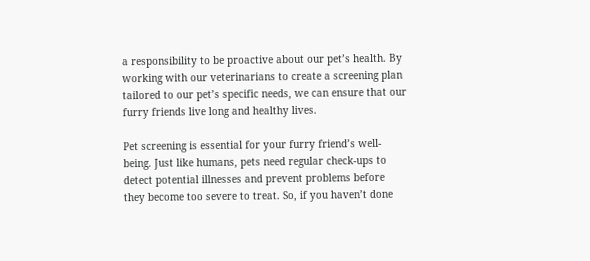a responsibility to be proactive about our pet’s health. By working with our veterinarians to create a screening plan tailored to our pet’s specific needs, we can ensure that our furry friends live long and healthy lives.

Pet screening is essential for your furry friend’s well-being. Just like humans, pets need regular check-ups to detect potential illnesses and prevent problems before they become too severe to treat. So, if you haven’t done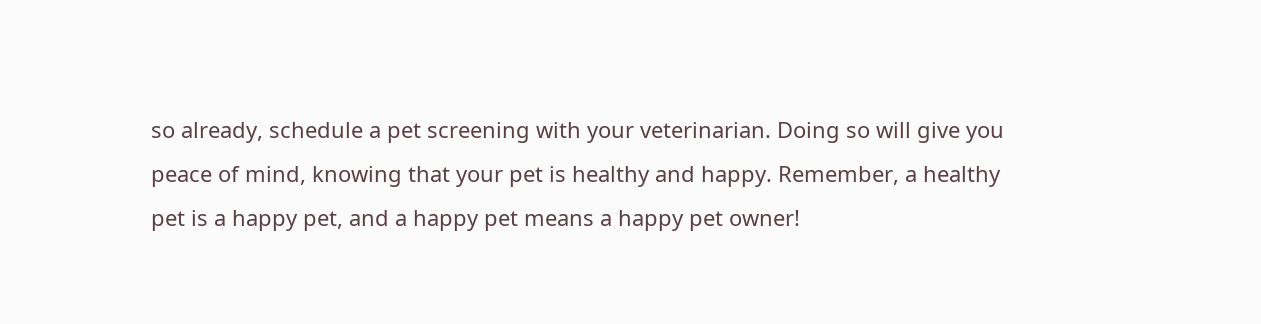so already, schedule a pet screening with your veterinarian. Doing so will give you peace of mind, knowing that your pet is healthy and happy. Remember, a healthy pet is a happy pet, and a happy pet means a happy pet owner!